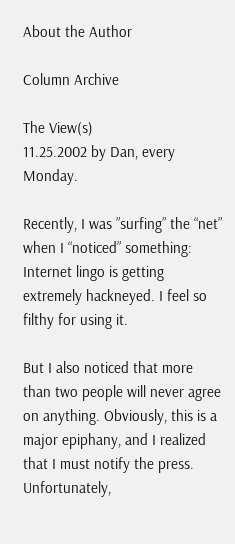About the Author

Column Archive

The View(s)
11.25.2002 by Dan, every Monday.

Recently, I was ”surfing” the “net” when I “noticed” something: Internet lingo is getting extremely hackneyed. I feel so filthy for using it.

But I also noticed that more than two people will never agree on anything. Obviously, this is a major epiphany, and I realized that I must notify the press. Unfortunately,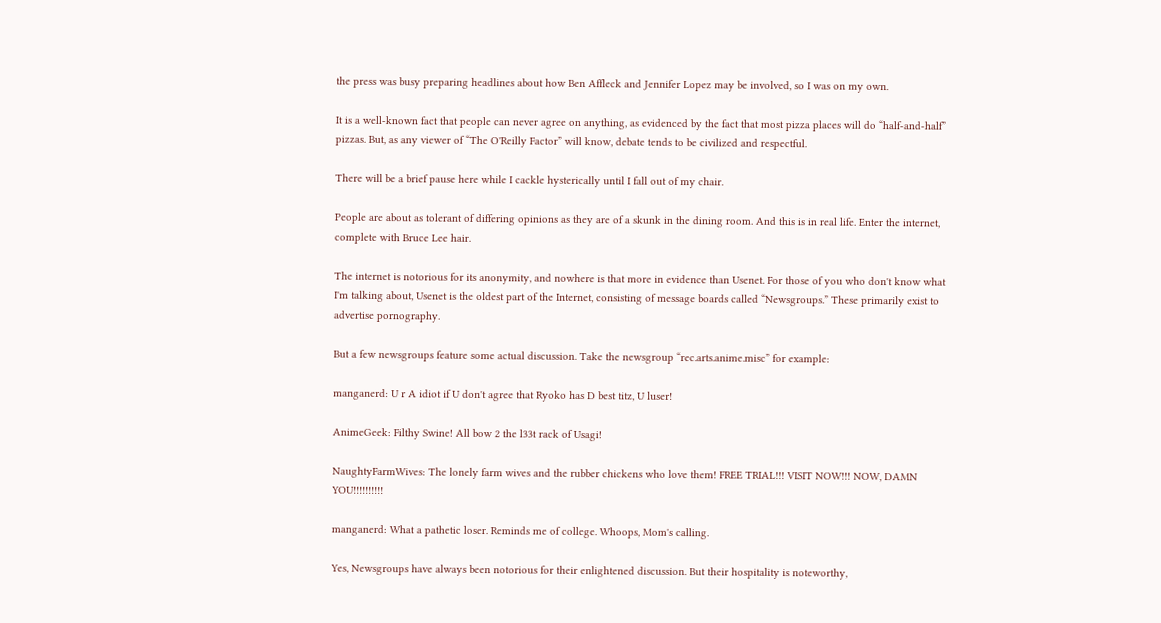the press was busy preparing headlines about how Ben Affleck and Jennifer Lopez may be involved, so I was on my own.

It is a well-known fact that people can never agree on anything, as evidenced by the fact that most pizza places will do “half-and-half” pizzas. But, as any viewer of “The O'Reilly Factor” will know, debate tends to be civilized and respectful.

There will be a brief pause here while I cackle hysterically until I fall out of my chair.

People are about as tolerant of differing opinions as they are of a skunk in the dining room. And this is in real life. Enter the internet, complete with Bruce Lee hair.

The internet is notorious for its anonymity, and nowhere is that more in evidence than Usenet. For those of you who don't know what I'm talking about, Usenet is the oldest part of the Internet, consisting of message boards called “Newsgroups.” These primarily exist to advertise pornography.

But a few newsgroups feature some actual discussion. Take the newsgroup “rec.arts.anime.misc” for example:

manganerd: U r A idiot if U don't agree that Ryoko has D best titz, U luser!

AnimeGeek: Filthy Swine! All bow 2 the l33t rack of Usagi!

NaughtyFarmWives: The lonely farm wives and the rubber chickens who love them! FREE TRIAL!!! VISIT NOW!!! NOW, DAMN YOU!!!!!!!!!!

manganerd: What a pathetic loser. Reminds me of college. Whoops, Mom's calling.

Yes, Newsgroups have always been notorious for their enlightened discussion. But their hospitality is noteworthy,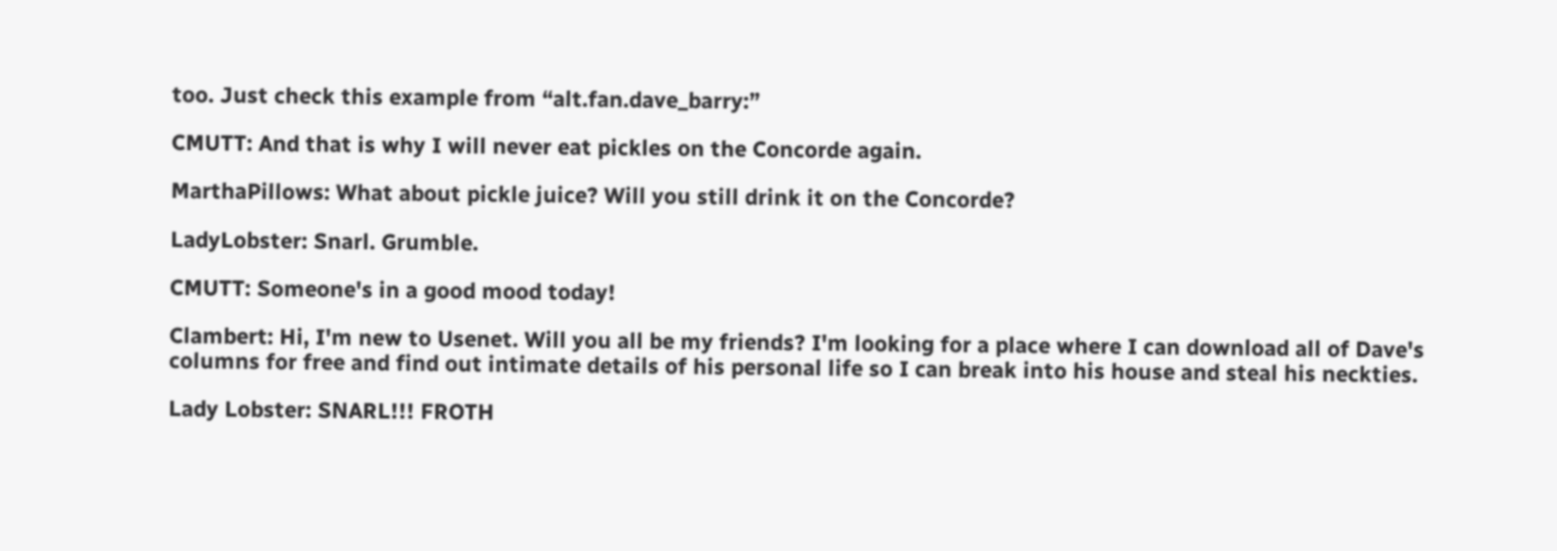too. Just check this example from “alt.fan.dave_barry:”

CMUTT: And that is why I will never eat pickles on the Concorde again.

MarthaPillows: What about pickle juice? Will you still drink it on the Concorde?

LadyLobster: Snarl. Grumble.

CMUTT: Someone's in a good mood today!

Clambert: Hi, I'm new to Usenet. Will you all be my friends? I'm looking for a place where I can download all of Dave's columns for free and find out intimate details of his personal life so I can break into his house and steal his neckties.

Lady Lobster: SNARL!!! FROTH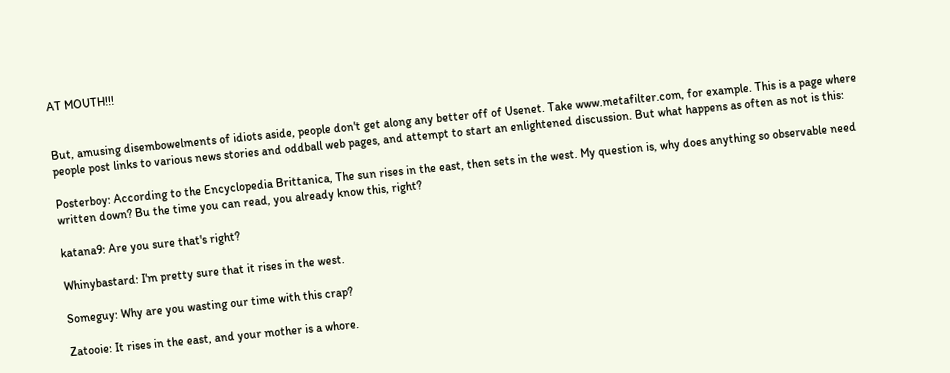AT MOUTH!!!


But, amusing disembowelments of idiots aside, people don't get along any better off of Usenet. Take www.metafilter.com, for example. This is a page where people post links to various news stories and oddball web pages, and attempt to start an enlightened discussion. But what happens as often as not is this:

Posterboy: According to the Encyclopedia Brittanica, The sun rises in the east, then sets in the west. My question is, why does anything so observable need written down? Bu the time you can read, you already know this, right?

katana9: Are you sure that's right?

Whinybastard: I'm pretty sure that it rises in the west.

Someguy: Why are you wasting our time with this crap?

Zatooie: It rises in the east, and your mother is a whore.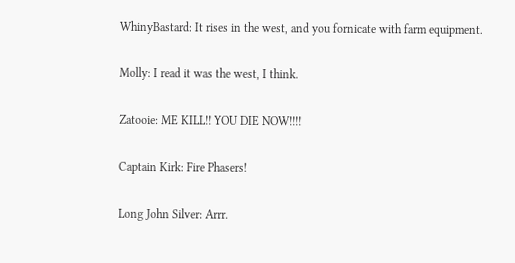WhinyBastard: It rises in the west, and you fornicate with farm equipment.

Molly: I read it was the west, I think.

Zatooie: ME KILL!! YOU DIE NOW!!!!

Captain Kirk: Fire Phasers!

Long John Silver: Arrr.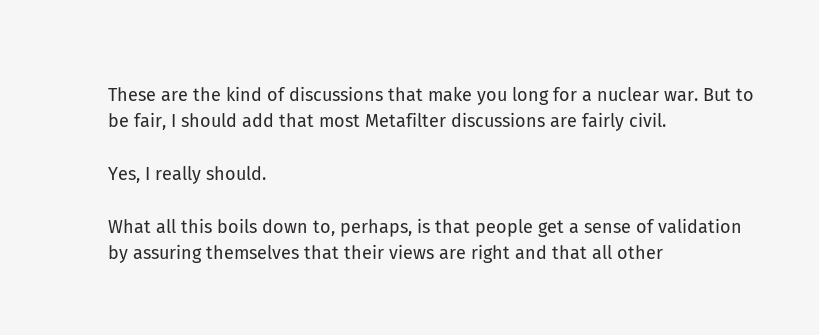These are the kind of discussions that make you long for a nuclear war. But to be fair, I should add that most Metafilter discussions are fairly civil.

Yes, I really should.

What all this boils down to, perhaps, is that people get a sense of validation by assuring themselves that their views are right and that all other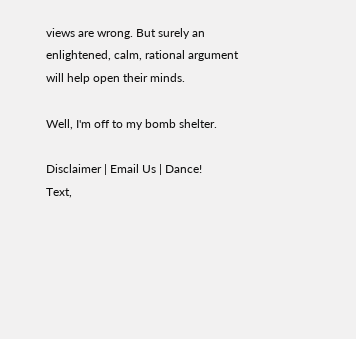views are wrong. But surely an enlightened, calm, rational argument will help open their minds.

Well, I'm off to my bomb shelter.

Disclaimer | Email Us | Dance!
Text,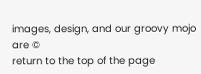images, design, and our groovy mojo are ©
return to the top of the page